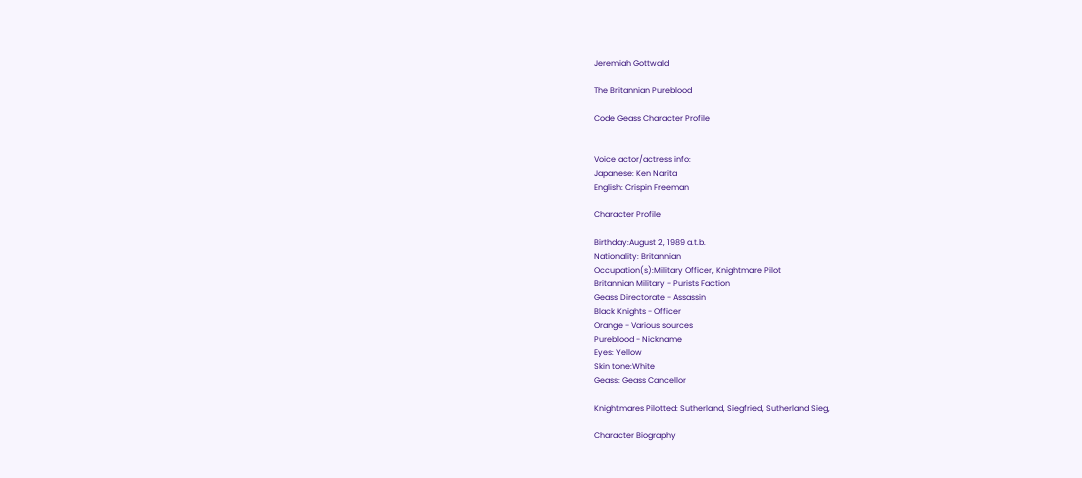Jeremiah Gottwald

The Britannian Pureblood

Code Geass Character Profile


Voice actor/actress info:
Japanese: Ken Narita
English: Crispin Freeman

Character Profile

Birthday:August 2, 1989 a.t.b.
Nationality: Britannian
Occupation(s):Military Officer, Knightmare Pilot
Britannian Military - Purists Faction
Geass Directorate - Assassin
Black Knights - Officer
Orange - Various sources
Pureblood - Nickname
Eyes: Yellow
Skin tone:White
Geass: Geass Cancellor

Knightmares Pilotted: Sutherland, Siegfried, Sutherland Sieg,

Character Biography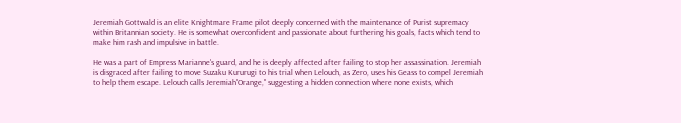Jeremiah Gottwald is an elite Knightmare Frame pilot deeply concerned with the maintenance of Purist supremacy within Britannian society. He is somewhat overconfident and passionate about furthering his goals, facts which tend to make him rash and impulsive in battle.

He was a part of Empress Marianne's guard, and he is deeply affected after failing to stop her assassination. Jeremiah is disgraced after failing to move Suzaku Kururugi to his trial when Lelouch, as Zero, uses his Geass to compel Jeremiah to help them escape. Lelouch calls Jeremiah"Orange," suggesting a hidden connection where none exists, which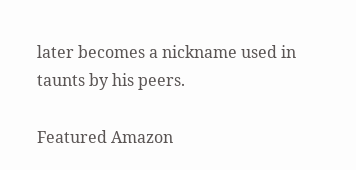later becomes a nickname used in taunts by his peers.

Featured Amazon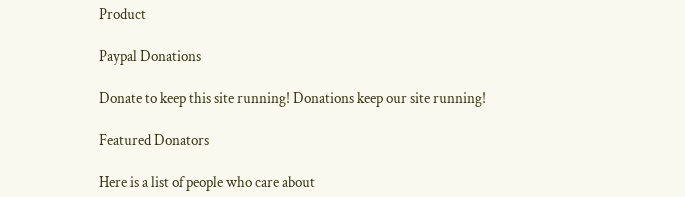Product

Paypal Donations

Donate to keep this site running! Donations keep our site running!

Featured Donators

Here is a list of people who care about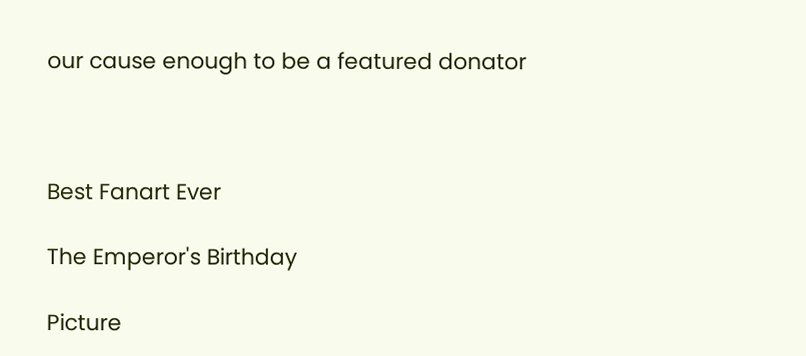our cause enough to be a featured donator



Best Fanart Ever

The Emperor's Birthday

Picture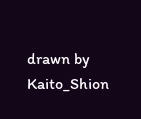drawn by Kaito_Shion